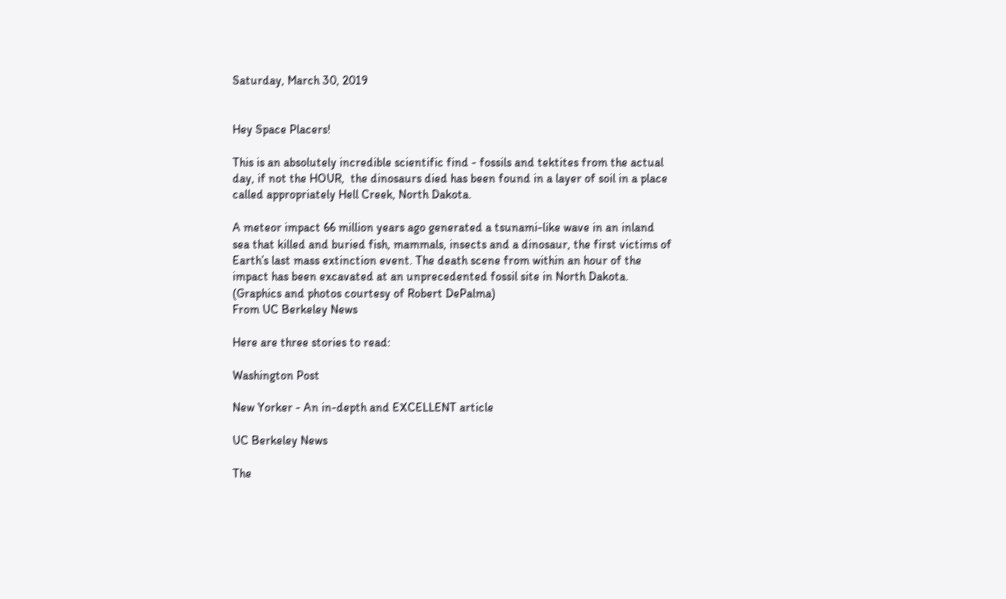Saturday, March 30, 2019


Hey Space Placers!

This is an absolutely incredible scientific find - fossils and tektites from the actual day, if not the HOUR,  the dinosaurs died has been found in a layer of soil in a place called appropriately Hell Creek, North Dakota.

A meteor impact 66 million years ago generated a tsunami-like wave in an inland sea that killed and buried fish, mammals, insects and a dinosaur, the first victims of Earth’s last mass extinction event. The death scene from within an hour of the impact has been excavated at an unprecedented fossil site in North Dakota.
(Graphics and photos courtesy of Robert DePalma)
From UC Berkeley News

Here are three stories to read:

Washington Post

New Yorker - An in-depth and EXCELLENT article

UC Berkeley News

The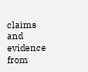claims and evidence from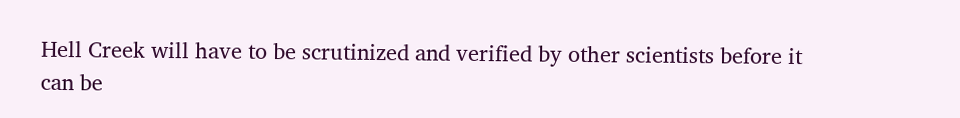Hell Creek will have to be scrutinized and verified by other scientists before it can be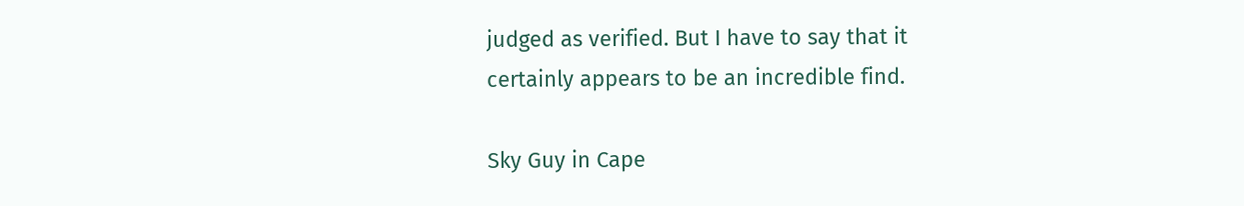judged as verified. But I have to say that it certainly appears to be an incredible find.

Sky Guy in Cape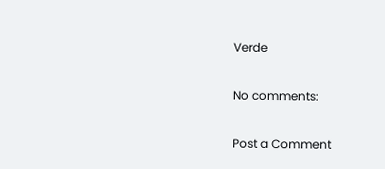Verde

No comments:

Post a Comment